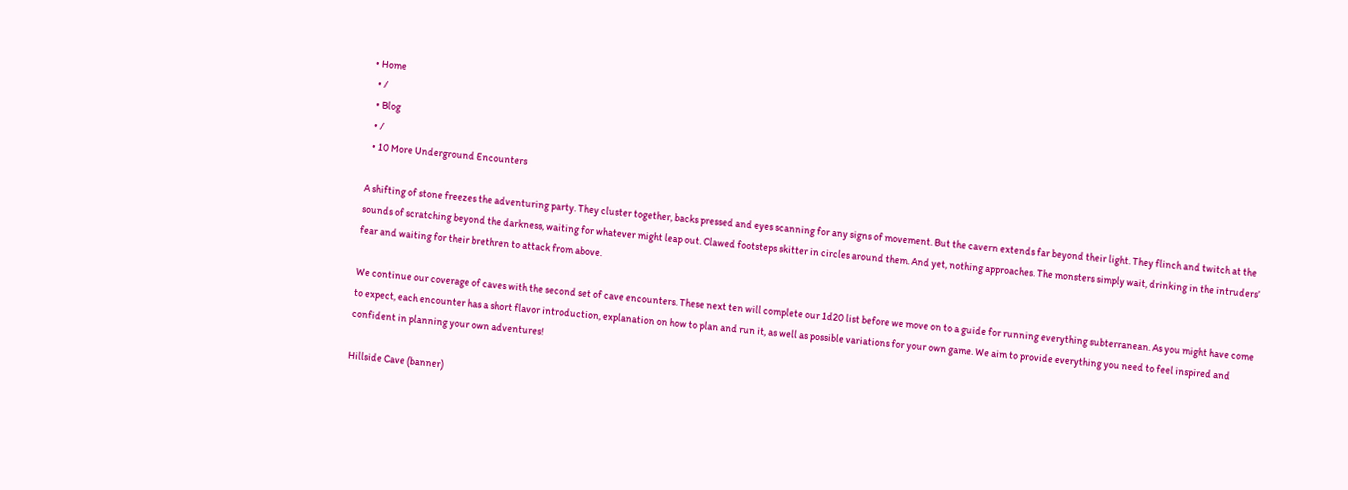• Home
  • /
  • Blog
  • /
  • 10 More Underground Encounters

A shifting of stone freezes the adventuring party. They cluster together, backs pressed and eyes scanning for any signs of movement. But the cavern extends far beyond their light. They flinch and twitch at the sounds of scratching beyond the darkness, waiting for whatever might leap out. Clawed footsteps skitter in circles around them. And yet, nothing approaches. The monsters simply wait, drinking in the intruders’ fear and waiting for their brethren to attack from above.

We continue our coverage of caves with the second set of cave encounters. These next ten will complete our 1d20 list before we move on to a guide for running everything subterranean. As you might have come to expect, each encounter has a short flavor introduction, explanation on how to plan and run it, as well as possible variations for your own game. We aim to provide everything you need to feel inspired and confident in planning your own adventures!

Hillside Cave (banner)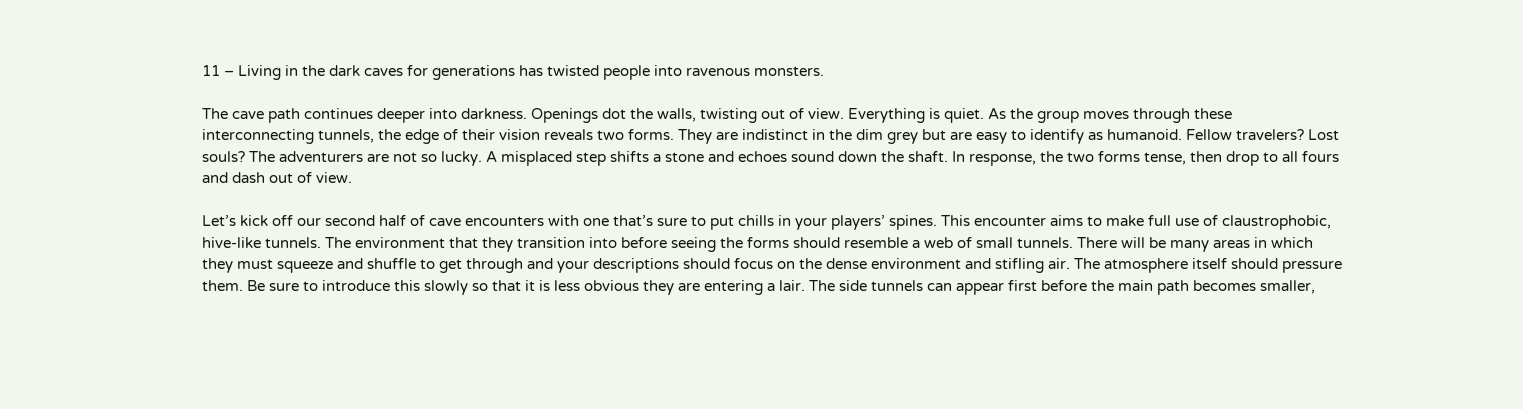11 – Living in the dark caves for generations has twisted people into ravenous monsters.

The cave path continues deeper into darkness. Openings dot the walls, twisting out of view. Everything is quiet. As the group moves through these interconnecting tunnels, the edge of their vision reveals two forms. They are indistinct in the dim grey but are easy to identify as humanoid. Fellow travelers? Lost souls? The adventurers are not so lucky. A misplaced step shifts a stone and echoes sound down the shaft. In response, the two forms tense, then drop to all fours and dash out of view.

Let’s kick off our second half of cave encounters with one that’s sure to put chills in your players’ spines. This encounter aims to make full use of claustrophobic, hive-like tunnels. The environment that they transition into before seeing the forms should resemble a web of small tunnels. There will be many areas in which they must squeeze and shuffle to get through and your descriptions should focus on the dense environment and stifling air. The atmosphere itself should pressure them. Be sure to introduce this slowly so that it is less obvious they are entering a lair. The side tunnels can appear first before the main path becomes smaller,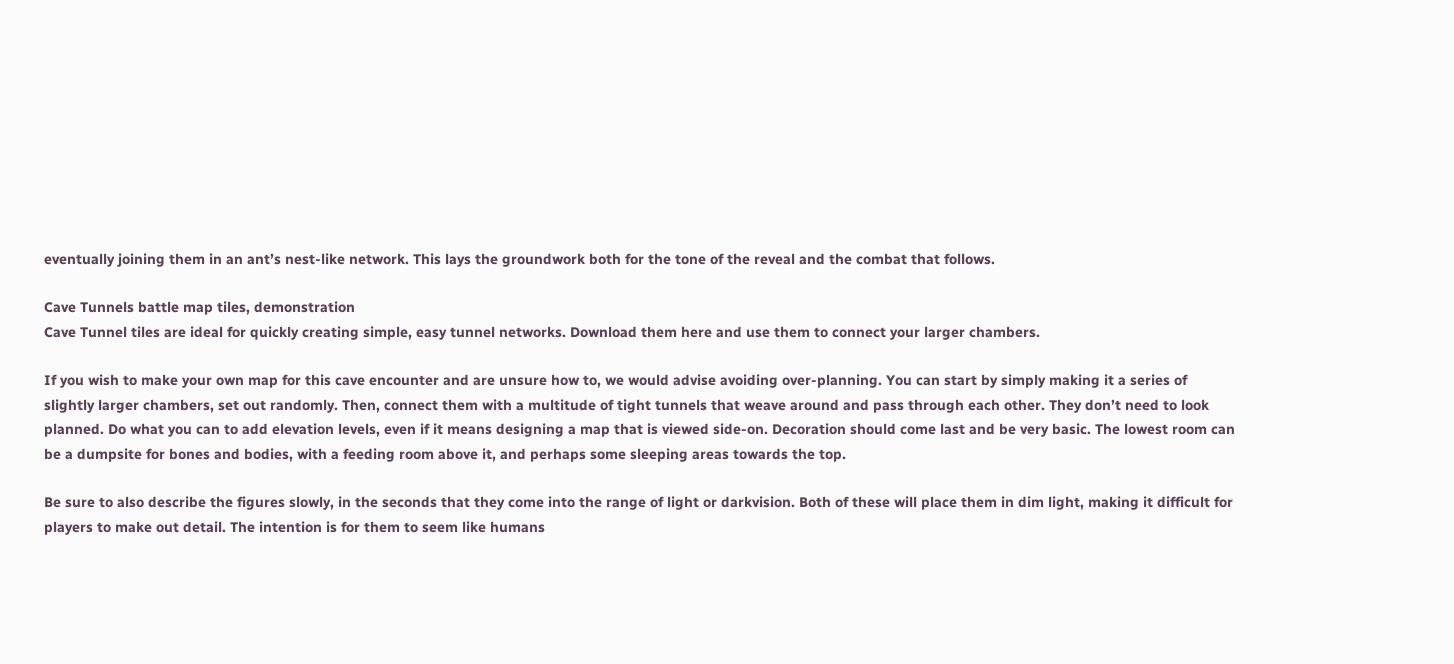eventually joining them in an ant’s nest-like network. This lays the groundwork both for the tone of the reveal and the combat that follows.

Cave Tunnels battle map tiles, demonstration
Cave Tunnel tiles are ideal for quickly creating simple, easy tunnel networks. Download them here and use them to connect your larger chambers.

If you wish to make your own map for this cave encounter and are unsure how to, we would advise avoiding over-planning. You can start by simply making it a series of slightly larger chambers, set out randomly. Then, connect them with a multitude of tight tunnels that weave around and pass through each other. They don’t need to look planned. Do what you can to add elevation levels, even if it means designing a map that is viewed side-on. Decoration should come last and be very basic. The lowest room can be a dumpsite for bones and bodies, with a feeding room above it, and perhaps some sleeping areas towards the top.

Be sure to also describe the figures slowly, in the seconds that they come into the range of light or darkvision. Both of these will place them in dim light, making it difficult for players to make out detail. The intention is for them to seem like humans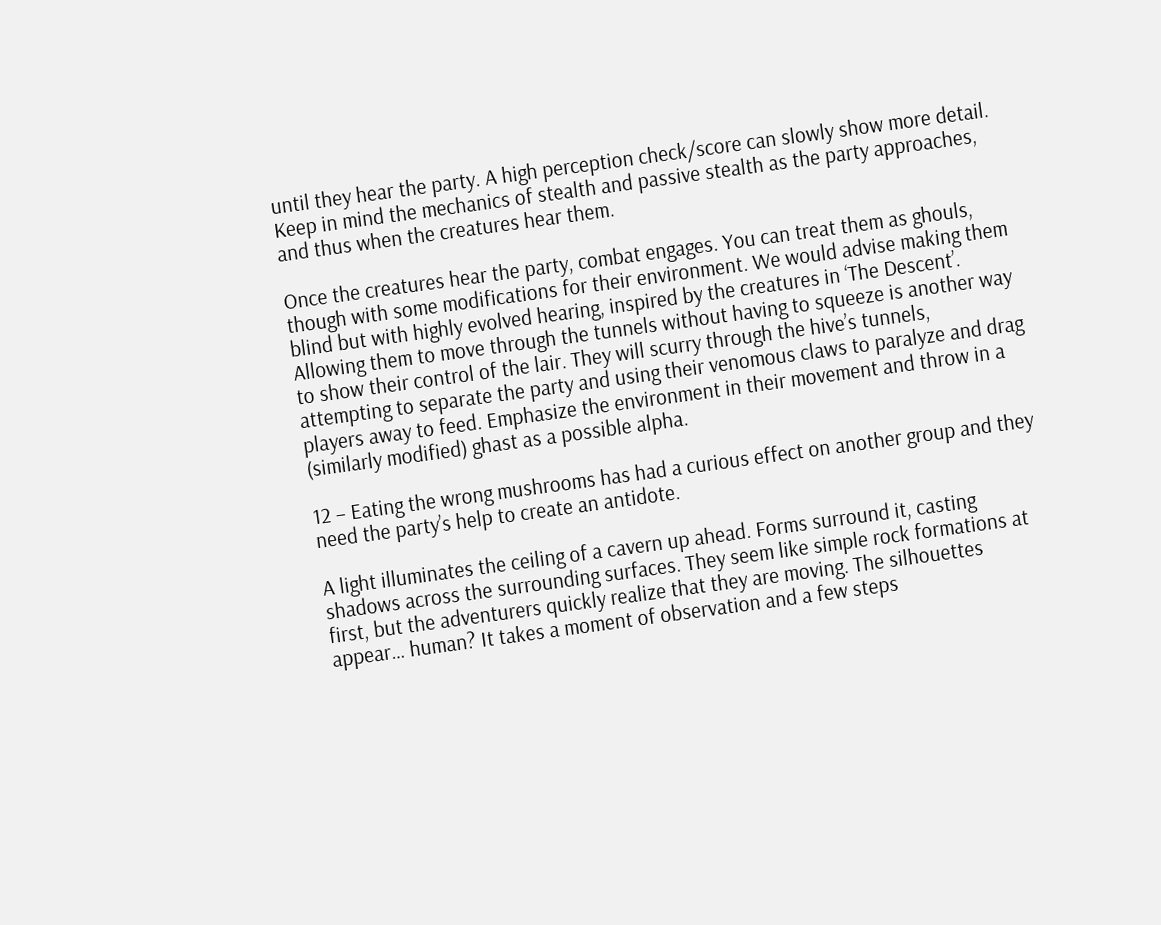until they hear the party. A high perception check/score can slowly show more detail. Keep in mind the mechanics of stealth and passive stealth as the party approaches, and thus when the creatures hear them.

Once the creatures hear the party, combat engages. You can treat them as ghouls, though with some modifications for their environment. We would advise making them blind but with highly evolved hearing, inspired by the creatures in ‘The Descent’. Allowing them to move through the tunnels without having to squeeze is another way to show their control of the lair. They will scurry through the hive’s tunnels, attempting to separate the party and using their venomous claws to paralyze and drag players away to feed. Emphasize the environment in their movement and throw in a (similarly modified) ghast as a possible alpha.

12 – Eating the wrong mushrooms has had a curious effect on another group and they need the party’s help to create an antidote.

A light illuminates the ceiling of a cavern up ahead. Forms surround it, casting shadows across the surrounding surfaces. They seem like simple rock formations at first, but the adventurers quickly realize that they are moving. The silhouettes appear… human? It takes a moment of observation and a few steps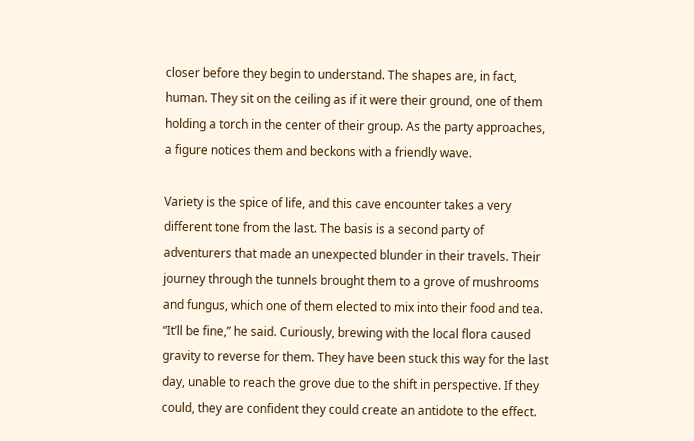closer before they begin to understand. The shapes are, in fact, human. They sit on the ceiling as if it were their ground, one of them holding a torch in the center of their group. As the party approaches, a figure notices them and beckons with a friendly wave.

Variety is the spice of life, and this cave encounter takes a very different tone from the last. The basis is a second party of adventurers that made an unexpected blunder in their travels. Their journey through the tunnels brought them to a grove of mushrooms and fungus, which one of them elected to mix into their food and tea. “It’ll be fine,” he said. Curiously, brewing with the local flora caused gravity to reverse for them. They have been stuck this way for the last day, unable to reach the grove due to the shift in perspective. If they could, they are confident they could create an antidote to the effect.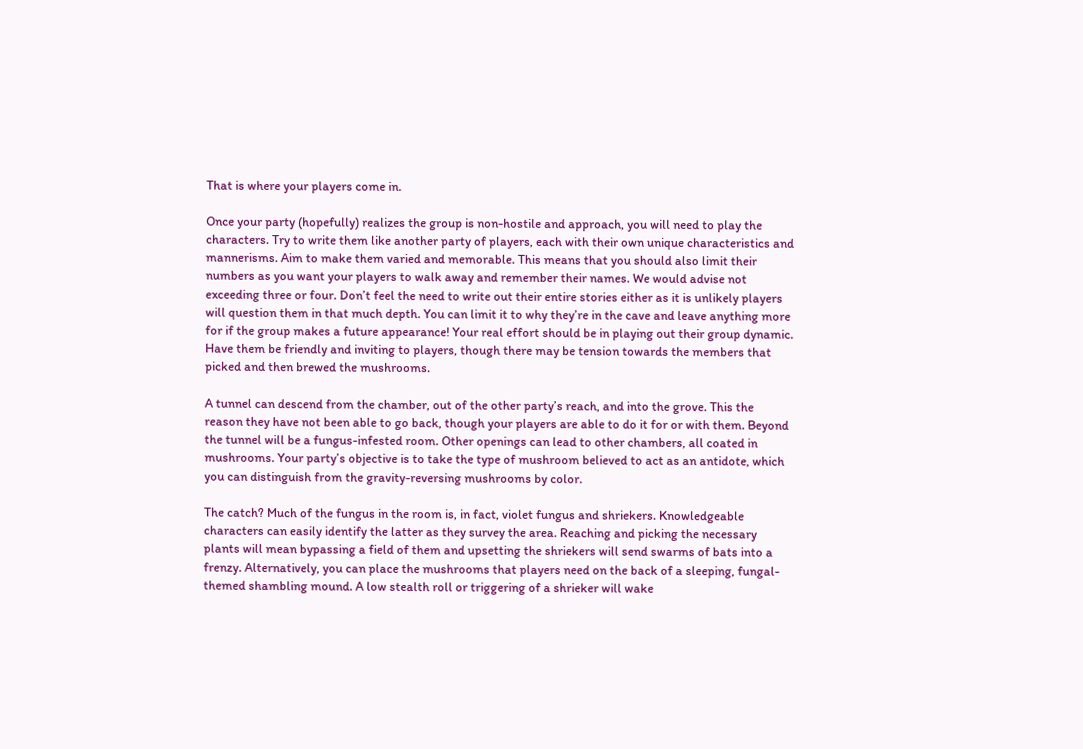That is where your players come in.

Once your party (hopefully) realizes the group is non-hostile and approach, you will need to play the characters. Try to write them like another party of players, each with their own unique characteristics and mannerisms. Aim to make them varied and memorable. This means that you should also limit their numbers as you want your players to walk away and remember their names. We would advise not exceeding three or four. Don’t feel the need to write out their entire stories either as it is unlikely players will question them in that much depth. You can limit it to why they’re in the cave and leave anything more for if the group makes a future appearance! Your real effort should be in playing out their group dynamic. Have them be friendly and inviting to players, though there may be tension towards the members that picked and then brewed the mushrooms.

A tunnel can descend from the chamber, out of the other party’s reach, and into the grove. This the reason they have not been able to go back, though your players are able to do it for or with them. Beyond the tunnel will be a fungus-infested room. Other openings can lead to other chambers, all coated in mushrooms. Your party’s objective is to take the type of mushroom believed to act as an antidote, which you can distinguish from the gravity-reversing mushrooms by color.

The catch? Much of the fungus in the room is, in fact, violet fungus and shriekers. Knowledgeable characters can easily identify the latter as they survey the area. Reaching and picking the necessary plants will mean bypassing a field of them and upsetting the shriekers will send swarms of bats into a frenzy. Alternatively, you can place the mushrooms that players need on the back of a sleeping, fungal-themed shambling mound. A low stealth roll or triggering of a shrieker will wake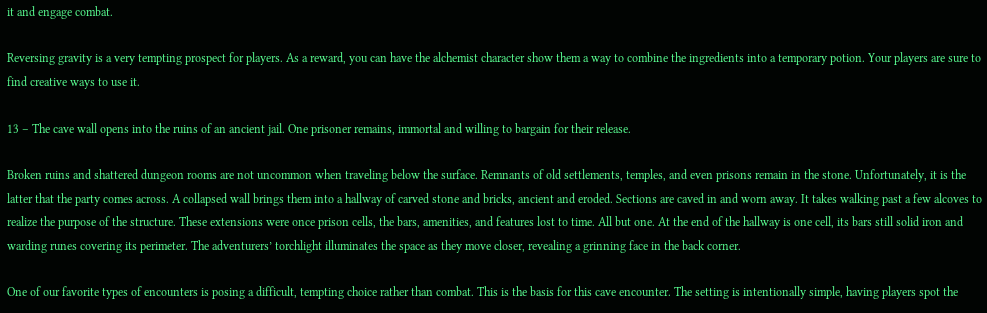it and engage combat.

Reversing gravity is a very tempting prospect for players. As a reward, you can have the alchemist character show them a way to combine the ingredients into a temporary potion. Your players are sure to find creative ways to use it.

13 – The cave wall opens into the ruins of an ancient jail. One prisoner remains, immortal and willing to bargain for their release.

Broken ruins and shattered dungeon rooms are not uncommon when traveling below the surface. Remnants of old settlements, temples, and even prisons remain in the stone. Unfortunately, it is the latter that the party comes across. A collapsed wall brings them into a hallway of carved stone and bricks, ancient and eroded. Sections are caved in and worn away. It takes walking past a few alcoves to realize the purpose of the structure. These extensions were once prison cells, the bars, amenities, and features lost to time. All but one. At the end of the hallway is one cell, its bars still solid iron and warding runes covering its perimeter. The adventurers’ torchlight illuminates the space as they move closer, revealing a grinning face in the back corner.

One of our favorite types of encounters is posing a difficult, tempting choice rather than combat. This is the basis for this cave encounter. The setting is intentionally simple, having players spot the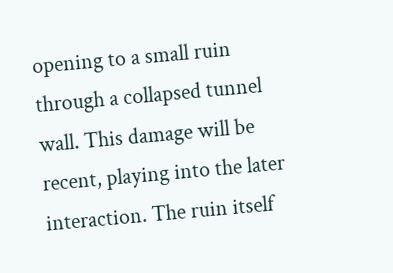opening to a small ruin through a collapsed tunnel wall. This damage will be recent, playing into the later interaction. The ruin itself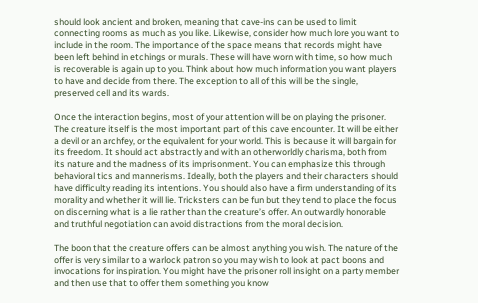should look ancient and broken, meaning that cave-ins can be used to limit connecting rooms as much as you like. Likewise, consider how much lore you want to include in the room. The importance of the space means that records might have been left behind in etchings or murals. These will have worn with time, so how much is recoverable is again up to you. Think about how much information you want players to have and decide from there. The exception to all of this will be the single, preserved cell and its wards.

Once the interaction begins, most of your attention will be on playing the prisoner. The creature itself is the most important part of this cave encounter. It will be either a devil or an archfey, or the equivalent for your world. This is because it will bargain for its freedom. It should act abstractly and with an otherworldly charisma, both from its nature and the madness of its imprisonment. You can emphasize this through behavioral tics and mannerisms. Ideally, both the players and their characters should have difficulty reading its intentions. You should also have a firm understanding of its morality and whether it will lie. Tricksters can be fun but they tend to place the focus on discerning what is a lie rather than the creature’s offer. An outwardly honorable and truthful negotiation can avoid distractions from the moral decision.

The boon that the creature offers can be almost anything you wish. The nature of the offer is very similar to a warlock patron so you may wish to look at pact boons and invocations for inspiration. You might have the prisoner roll insight on a party member and then use that to offer them something you know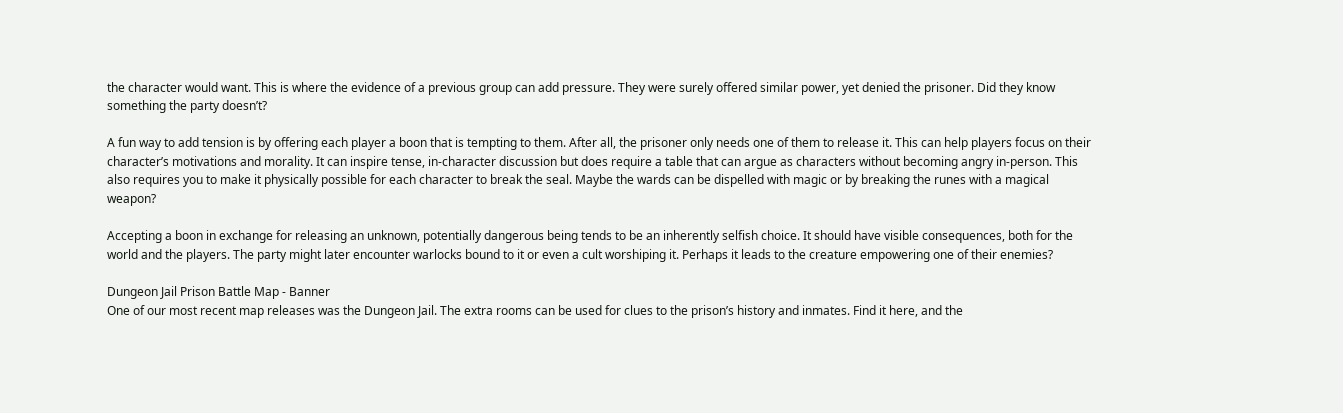the character would want. This is where the evidence of a previous group can add pressure. They were surely offered similar power, yet denied the prisoner. Did they know something the party doesn’t?

A fun way to add tension is by offering each player a boon that is tempting to them. After all, the prisoner only needs one of them to release it. This can help players focus on their character’s motivations and morality. It can inspire tense, in-character discussion but does require a table that can argue as characters without becoming angry in-person. This also requires you to make it physically possible for each character to break the seal. Maybe the wards can be dispelled with magic or by breaking the runes with a magical weapon?

Accepting a boon in exchange for releasing an unknown, potentially dangerous being tends to be an inherently selfish choice. It should have visible consequences, both for the world and the players. The party might later encounter warlocks bound to it or even a cult worshiping it. Perhaps it leads to the creature empowering one of their enemies?

Dungeon Jail Prison Battle Map - Banner
One of our most recent map releases was the Dungeon Jail. The extra rooms can be used for clues to the prison’s history and inmates. Find it here, and the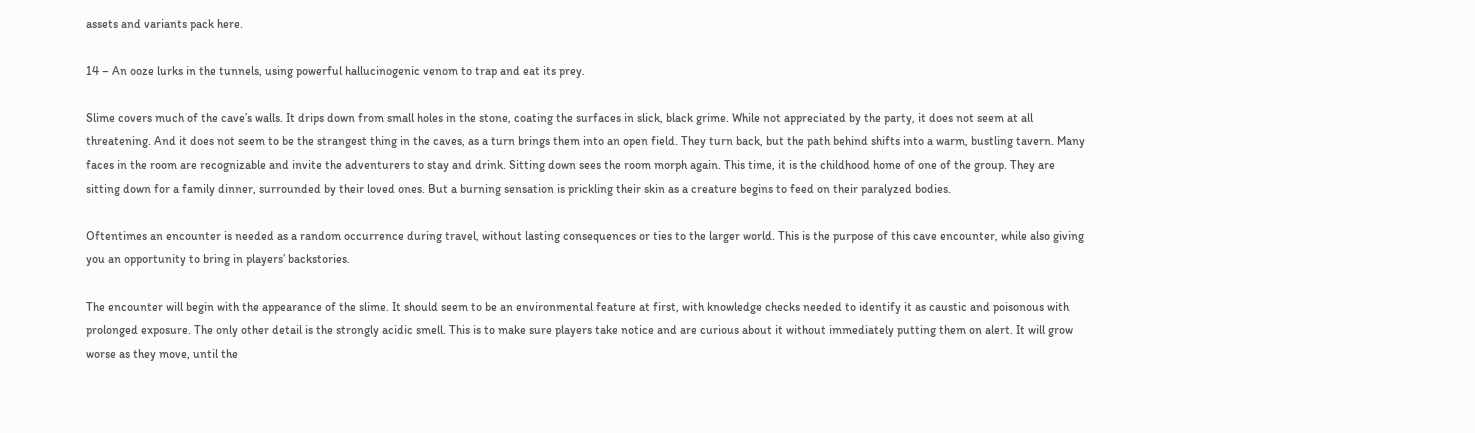assets and variants pack here.

14 – An ooze lurks in the tunnels, using powerful hallucinogenic venom to trap and eat its prey.

Slime covers much of the cave’s walls. It drips down from small holes in the stone, coating the surfaces in slick, black grime. While not appreciated by the party, it does not seem at all threatening. And it does not seem to be the strangest thing in the caves, as a turn brings them into an open field. They turn back, but the path behind shifts into a warm, bustling tavern. Many faces in the room are recognizable and invite the adventurers to stay and drink. Sitting down sees the room morph again. This time, it is the childhood home of one of the group. They are sitting down for a family dinner, surrounded by their loved ones. But a burning sensation is prickling their skin as a creature begins to feed on their paralyzed bodies.

Oftentimes an encounter is needed as a random occurrence during travel, without lasting consequences or ties to the larger world. This is the purpose of this cave encounter, while also giving you an opportunity to bring in players’ backstories.

The encounter will begin with the appearance of the slime. It should seem to be an environmental feature at first, with knowledge checks needed to identify it as caustic and poisonous with prolonged exposure. The only other detail is the strongly acidic smell. This is to make sure players take notice and are curious about it without immediately putting them on alert. It will grow worse as they move, until the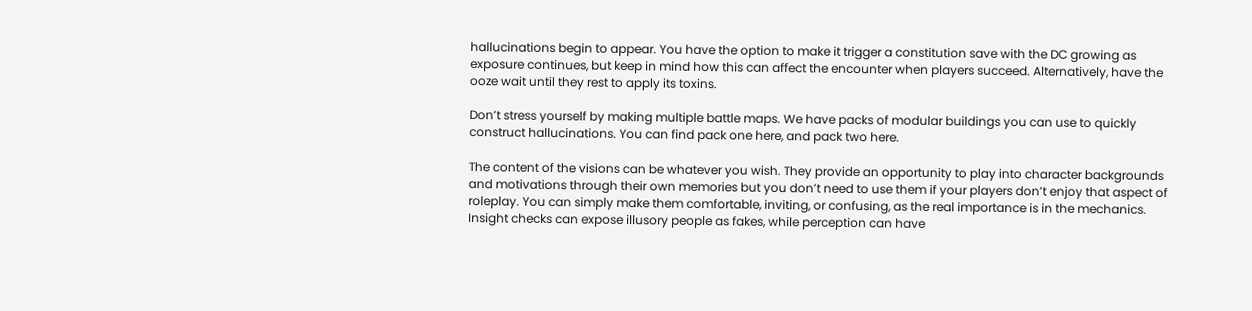hallucinations begin to appear. You have the option to make it trigger a constitution save with the DC growing as exposure continues, but keep in mind how this can affect the encounter when players succeed. Alternatively, have the ooze wait until they rest to apply its toxins.

Don’t stress yourself by making multiple battle maps. We have packs of modular buildings you can use to quickly construct hallucinations. You can find pack one here, and pack two here.

The content of the visions can be whatever you wish. They provide an opportunity to play into character backgrounds and motivations through their own memories but you don’t need to use them if your players don’t enjoy that aspect of roleplay. You can simply make them comfortable, inviting, or confusing, as the real importance is in the mechanics. Insight checks can expose illusory people as fakes, while perception can have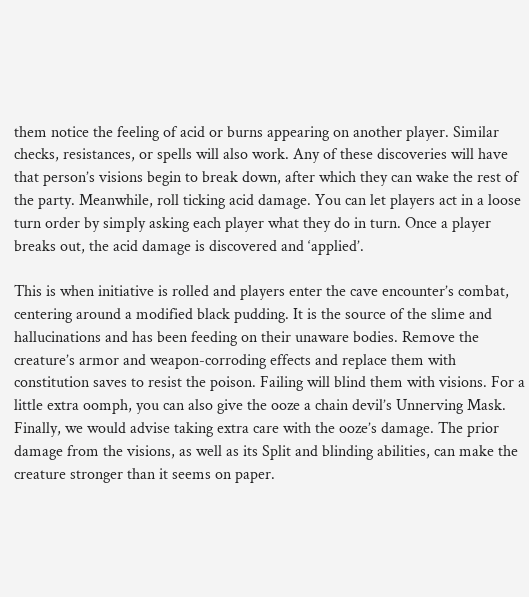them notice the feeling of acid or burns appearing on another player. Similar checks, resistances, or spells will also work. Any of these discoveries will have that person’s visions begin to break down, after which they can wake the rest of the party. Meanwhile, roll ticking acid damage. You can let players act in a loose turn order by simply asking each player what they do in turn. Once a player breaks out, the acid damage is discovered and ‘applied’.

This is when initiative is rolled and players enter the cave encounter’s combat, centering around a modified black pudding. It is the source of the slime and hallucinations and has been feeding on their unaware bodies. Remove the creature’s armor and weapon-corroding effects and replace them with constitution saves to resist the poison. Failing will blind them with visions. For a little extra oomph, you can also give the ooze a chain devil’s Unnerving Mask. Finally, we would advise taking extra care with the ooze’s damage. The prior damage from the visions, as well as its Split and blinding abilities, can make the creature stronger than it seems on paper.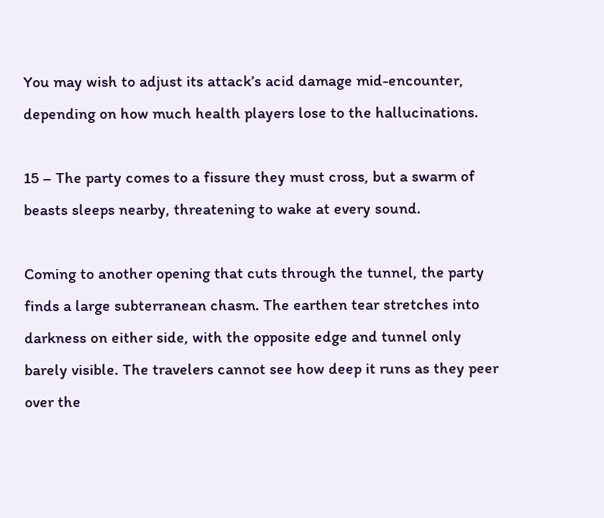You may wish to adjust its attack’s acid damage mid-encounter, depending on how much health players lose to the hallucinations.

15 – The party comes to a fissure they must cross, but a swarm of beasts sleeps nearby, threatening to wake at every sound.

Coming to another opening that cuts through the tunnel, the party finds a large subterranean chasm. The earthen tear stretches into darkness on either side, with the opposite edge and tunnel only barely visible. The travelers cannot see how deep it runs as they peer over the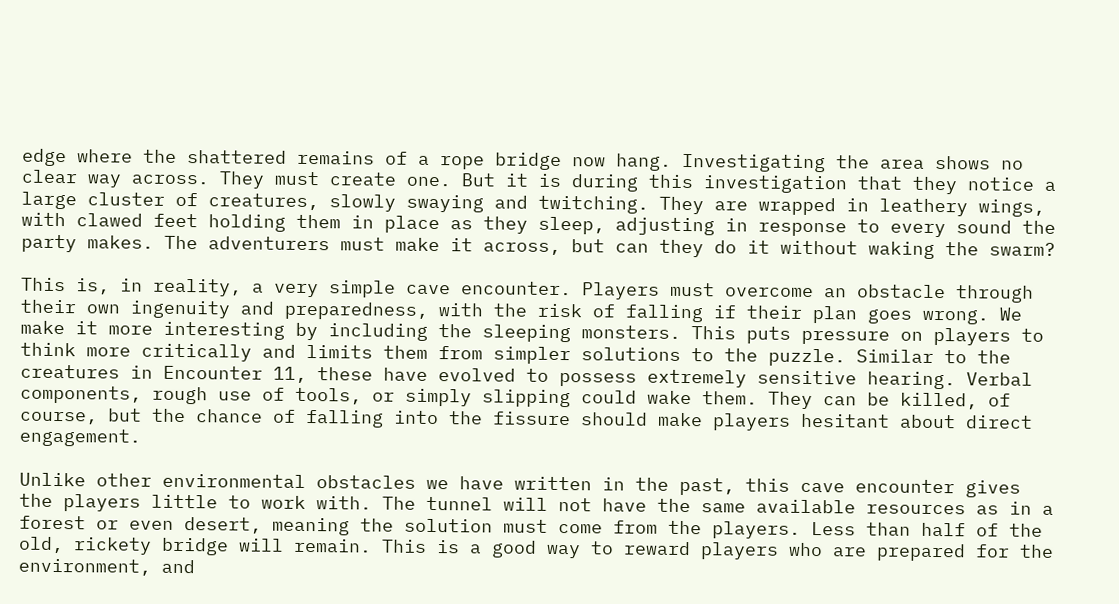edge where the shattered remains of a rope bridge now hang. Investigating the area shows no clear way across. They must create one. But it is during this investigation that they notice a large cluster of creatures, slowly swaying and twitching. They are wrapped in leathery wings, with clawed feet holding them in place as they sleep, adjusting in response to every sound the party makes. The adventurers must make it across, but can they do it without waking the swarm?

This is, in reality, a very simple cave encounter. Players must overcome an obstacle through their own ingenuity and preparedness, with the risk of falling if their plan goes wrong. We make it more interesting by including the sleeping monsters. This puts pressure on players to think more critically and limits them from simpler solutions to the puzzle. Similar to the creatures in Encounter 11, these have evolved to possess extremely sensitive hearing. Verbal components, rough use of tools, or simply slipping could wake them. They can be killed, of course, but the chance of falling into the fissure should make players hesitant about direct engagement.

Unlike other environmental obstacles we have written in the past, this cave encounter gives the players little to work with. The tunnel will not have the same available resources as in a forest or even desert, meaning the solution must come from the players. Less than half of the old, rickety bridge will remain. This is a good way to reward players who are prepared for the environment, and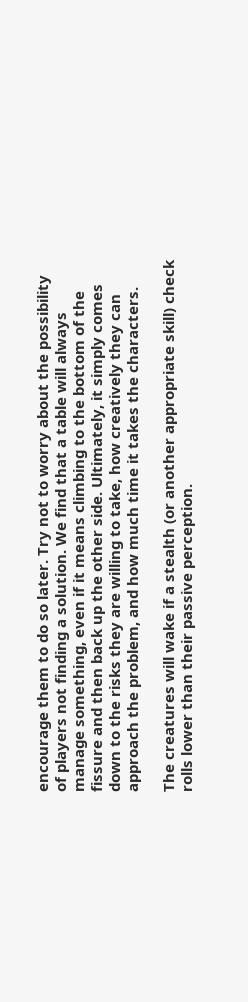encourage them to do so later. Try not to worry about the possibility of players not finding a solution. We find that a table will always manage something, even if it means climbing to the bottom of the fissure and then back up the other side. Ultimately, it simply comes down to the risks they are willing to take, how creatively they can approach the problem, and how much time it takes the characters.

The creatures will wake if a stealth (or another appropriate skill) check rolls lower than their passive perception.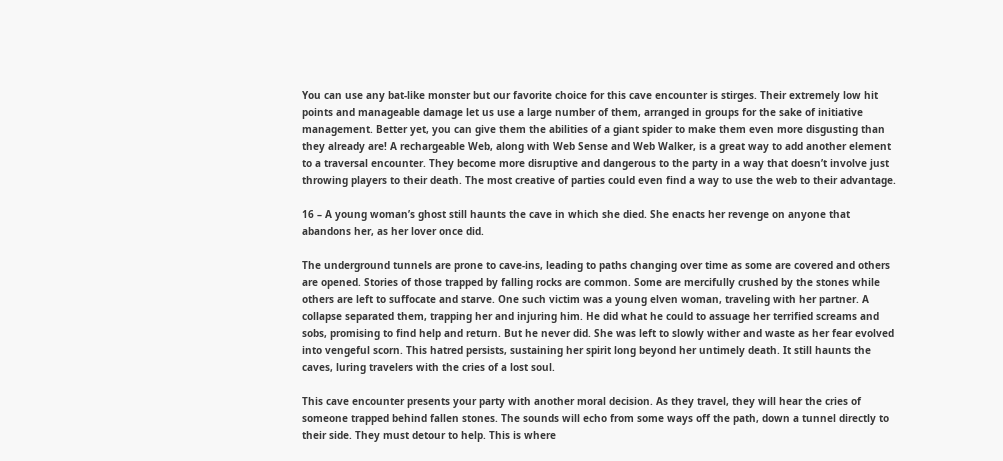You can use any bat-like monster but our favorite choice for this cave encounter is stirges. Their extremely low hit points and manageable damage let us use a large number of them, arranged in groups for the sake of initiative management. Better yet, you can give them the abilities of a giant spider to make them even more disgusting than they already are! A rechargeable Web, along with Web Sense and Web Walker, is a great way to add another element to a traversal encounter. They become more disruptive and dangerous to the party in a way that doesn’t involve just throwing players to their death. The most creative of parties could even find a way to use the web to their advantage.

16 – A young woman’s ghost still haunts the cave in which she died. She enacts her revenge on anyone that abandons her, as her lover once did.

The underground tunnels are prone to cave-ins, leading to paths changing over time as some are covered and others are opened. Stories of those trapped by falling rocks are common. Some are mercifully crushed by the stones while others are left to suffocate and starve. One such victim was a young elven woman, traveling with her partner. A collapse separated them, trapping her and injuring him. He did what he could to assuage her terrified screams and sobs, promising to find help and return. But he never did. She was left to slowly wither and waste as her fear evolved into vengeful scorn. This hatred persists, sustaining her spirit long beyond her untimely death. It still haunts the caves, luring travelers with the cries of a lost soul.

This cave encounter presents your party with another moral decision. As they travel, they will hear the cries of someone trapped behind fallen stones. The sounds will echo from some ways off the path, down a tunnel directly to their side. They must detour to help. This is where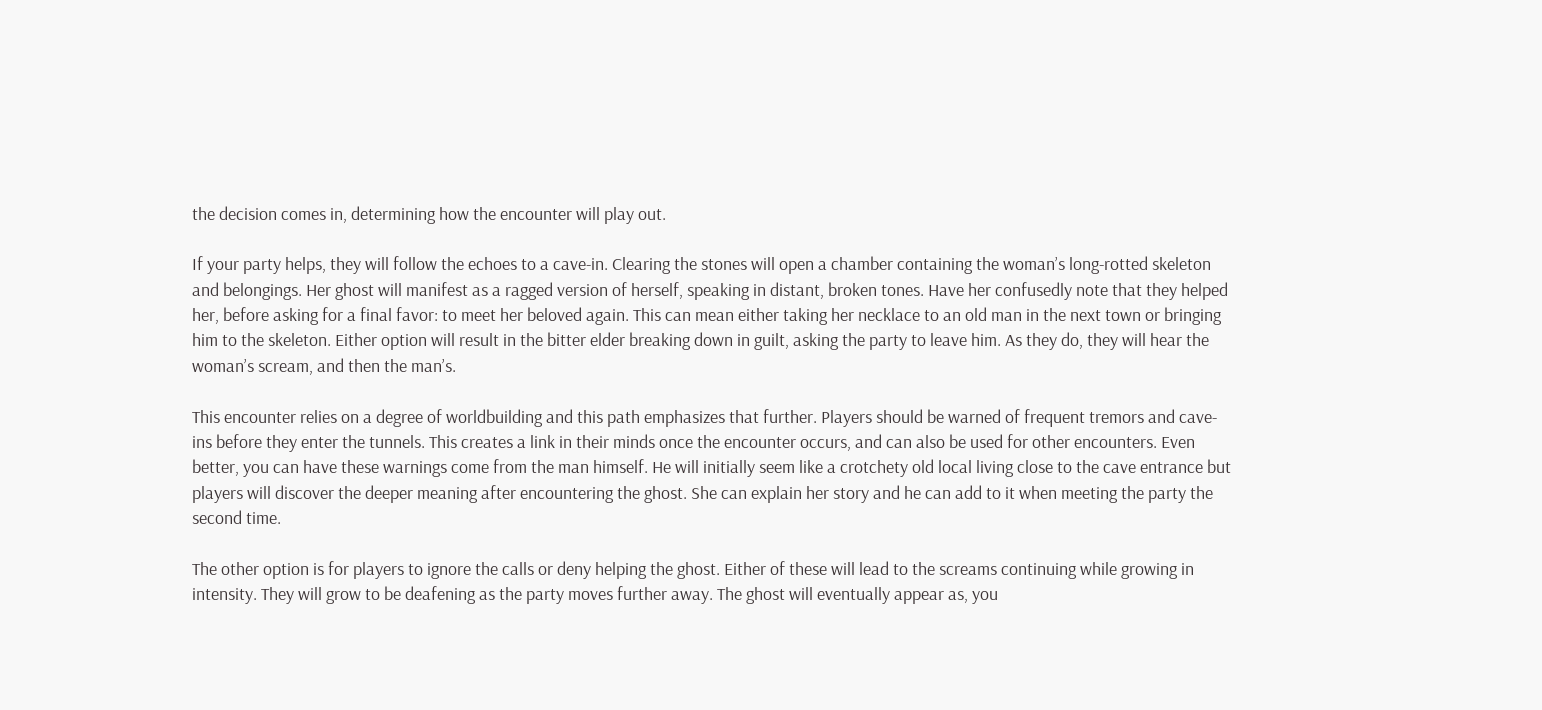the decision comes in, determining how the encounter will play out.

If your party helps, they will follow the echoes to a cave-in. Clearing the stones will open a chamber containing the woman’s long-rotted skeleton and belongings. Her ghost will manifest as a ragged version of herself, speaking in distant, broken tones. Have her confusedly note that they helped her, before asking for a final favor: to meet her beloved again. This can mean either taking her necklace to an old man in the next town or bringing him to the skeleton. Either option will result in the bitter elder breaking down in guilt, asking the party to leave him. As they do, they will hear the woman’s scream, and then the man’s.

This encounter relies on a degree of worldbuilding and this path emphasizes that further. Players should be warned of frequent tremors and cave-ins before they enter the tunnels. This creates a link in their minds once the encounter occurs, and can also be used for other encounters. Even better, you can have these warnings come from the man himself. He will initially seem like a crotchety old local living close to the cave entrance but players will discover the deeper meaning after encountering the ghost. She can explain her story and he can add to it when meeting the party the second time.

The other option is for players to ignore the calls or deny helping the ghost. Either of these will lead to the screams continuing while growing in intensity. They will grow to be deafening as the party moves further away. The ghost will eventually appear as, you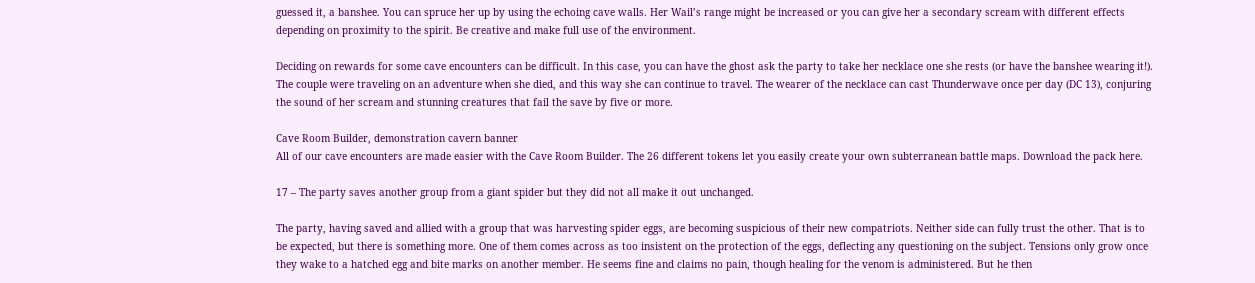guessed it, a banshee. You can spruce her up by using the echoing cave walls. Her Wail’s range might be increased or you can give her a secondary scream with different effects depending on proximity to the spirit. Be creative and make full use of the environment.

Deciding on rewards for some cave encounters can be difficult. In this case, you can have the ghost ask the party to take her necklace one she rests (or have the banshee wearing it!). The couple were traveling on an adventure when she died, and this way she can continue to travel. The wearer of the necklace can cast Thunderwave once per day (DC 13), conjuring the sound of her scream and stunning creatures that fail the save by five or more.

Cave Room Builder, demonstration cavern banner
All of our cave encounters are made easier with the Cave Room Builder. The 26 different tokens let you easily create your own subterranean battle maps. Download the pack here.

17 – The party saves another group from a giant spider but they did not all make it out unchanged.

The party, having saved and allied with a group that was harvesting spider eggs, are becoming suspicious of their new compatriots. Neither side can fully trust the other. That is to be expected, but there is something more. One of them comes across as too insistent on the protection of the eggs, deflecting any questioning on the subject. Tensions only grow once they wake to a hatched egg and bite marks on another member. He seems fine and claims no pain, though healing for the venom is administered. But he then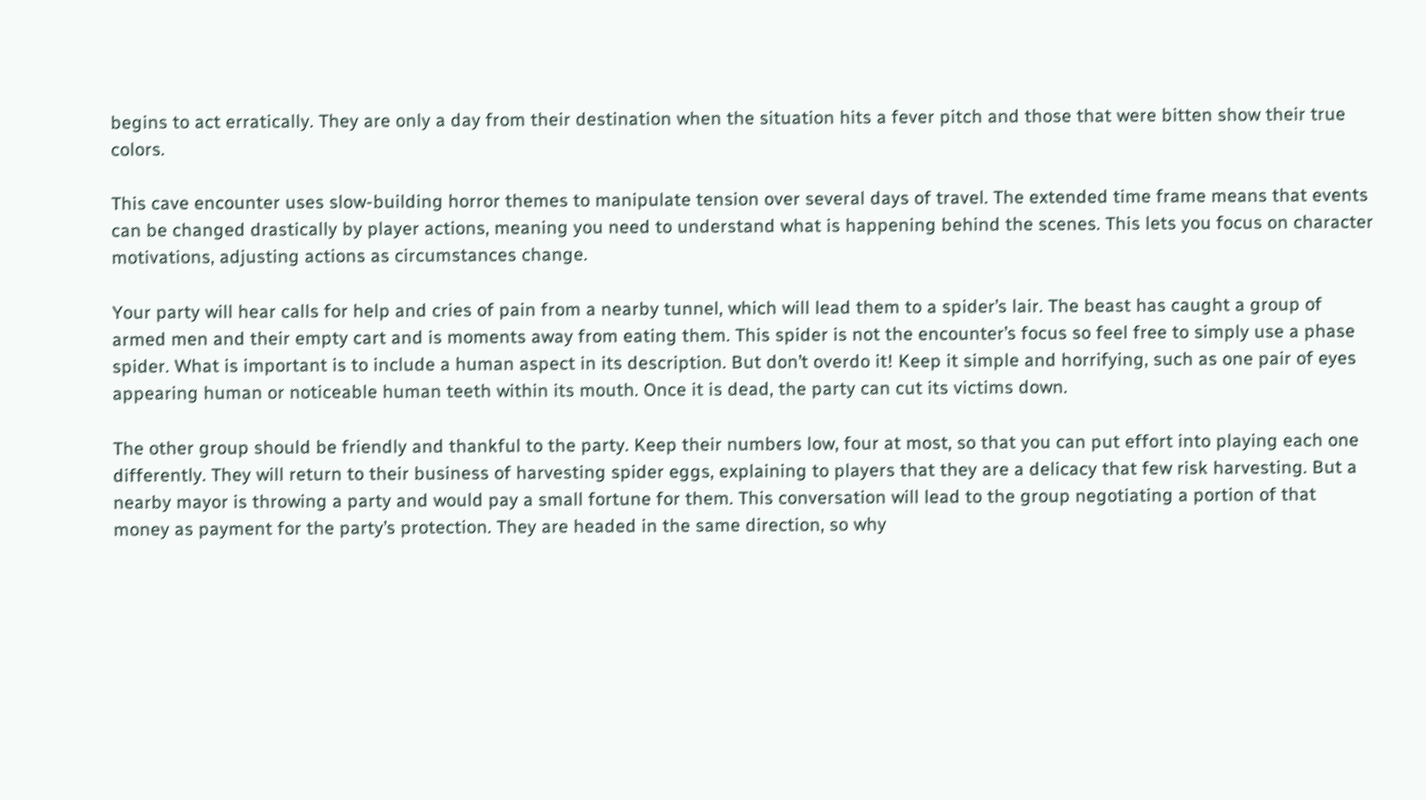begins to act erratically. They are only a day from their destination when the situation hits a fever pitch and those that were bitten show their true colors.

This cave encounter uses slow-building horror themes to manipulate tension over several days of travel. The extended time frame means that events can be changed drastically by player actions, meaning you need to understand what is happening behind the scenes. This lets you focus on character motivations, adjusting actions as circumstances change.

Your party will hear calls for help and cries of pain from a nearby tunnel, which will lead them to a spider’s lair. The beast has caught a group of armed men and their empty cart and is moments away from eating them. This spider is not the encounter’s focus so feel free to simply use a phase spider. What is important is to include a human aspect in its description. But don’t overdo it! Keep it simple and horrifying, such as one pair of eyes appearing human or noticeable human teeth within its mouth. Once it is dead, the party can cut its victims down.

The other group should be friendly and thankful to the party. Keep their numbers low, four at most, so that you can put effort into playing each one differently. They will return to their business of harvesting spider eggs, explaining to players that they are a delicacy that few risk harvesting. But a nearby mayor is throwing a party and would pay a small fortune for them. This conversation will lead to the group negotiating a portion of that money as payment for the party’s protection. They are headed in the same direction, so why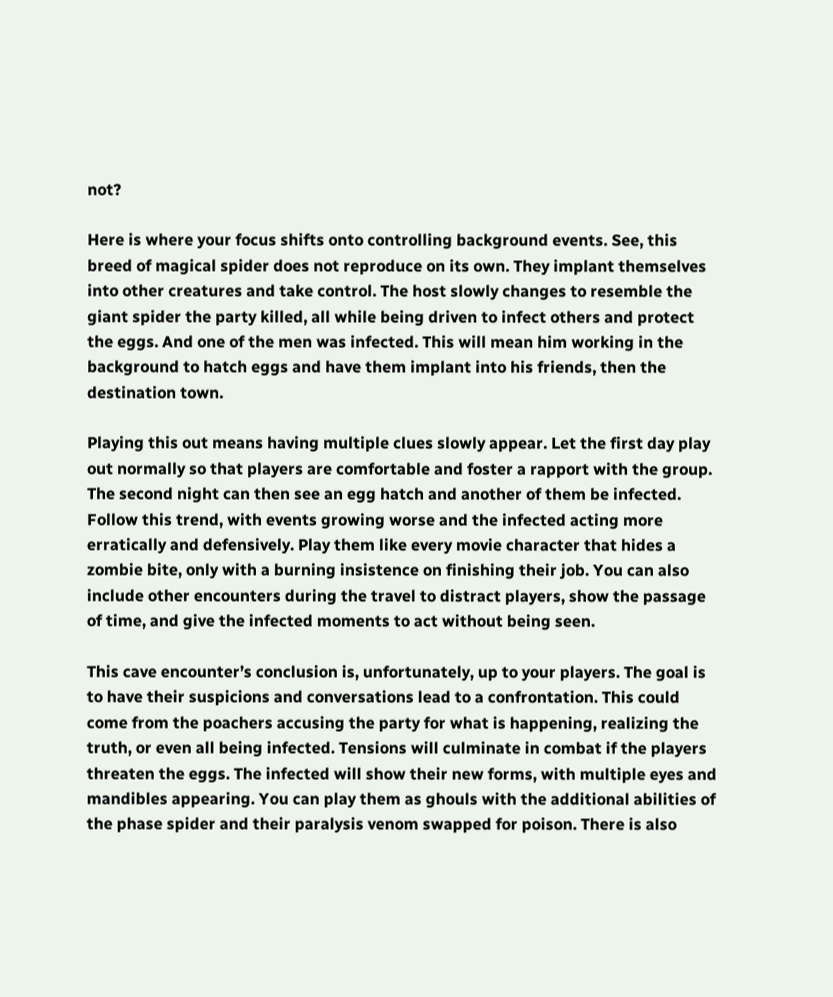not?

Here is where your focus shifts onto controlling background events. See, this breed of magical spider does not reproduce on its own. They implant themselves into other creatures and take control. The host slowly changes to resemble the giant spider the party killed, all while being driven to infect others and protect the eggs. And one of the men was infected. This will mean him working in the background to hatch eggs and have them implant into his friends, then the destination town.

Playing this out means having multiple clues slowly appear. Let the first day play out normally so that players are comfortable and foster a rapport with the group. The second night can then see an egg hatch and another of them be infected. Follow this trend, with events growing worse and the infected acting more erratically and defensively. Play them like every movie character that hides a zombie bite, only with a burning insistence on finishing their job. You can also include other encounters during the travel to distract players, show the passage of time, and give the infected moments to act without being seen.

This cave encounter’s conclusion is, unfortunately, up to your players. The goal is to have their suspicions and conversations lead to a confrontation. This could come from the poachers accusing the party for what is happening, realizing the truth, or even all being infected. Tensions will culminate in combat if the players threaten the eggs. The infected will show their new forms, with multiple eyes and mandibles appearing. You can play them as ghouls with the additional abilities of the phase spider and their paralysis venom swapped for poison. There is also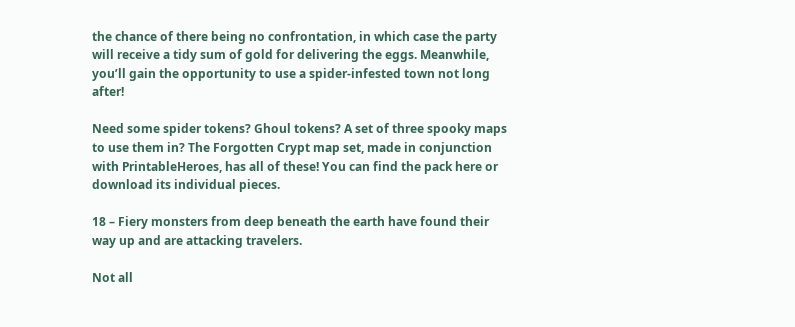the chance of there being no confrontation, in which case the party will receive a tidy sum of gold for delivering the eggs. Meanwhile, you’ll gain the opportunity to use a spider-infested town not long after!

Need some spider tokens? Ghoul tokens? A set of three spooky maps to use them in? The Forgotten Crypt map set, made in conjunction with PrintableHeroes, has all of these! You can find the pack here or download its individual pieces.

18 – Fiery monsters from deep beneath the earth have found their way up and are attacking travelers.

Not all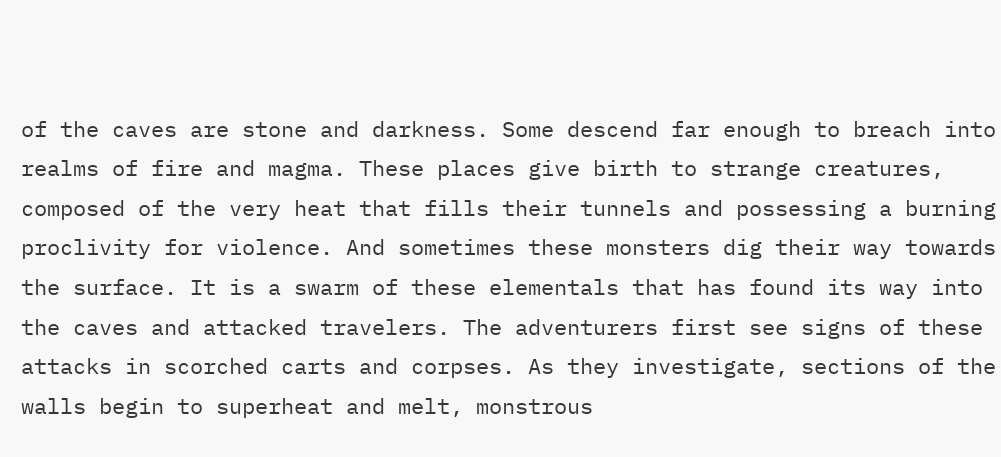of the caves are stone and darkness. Some descend far enough to breach into realms of fire and magma. These places give birth to strange creatures, composed of the very heat that fills their tunnels and possessing a burning proclivity for violence. And sometimes these monsters dig their way towards the surface. It is a swarm of these elementals that has found its way into the caves and attacked travelers. The adventurers first see signs of these attacks in scorched carts and corpses. As they investigate, sections of the walls begin to superheat and melt, monstrous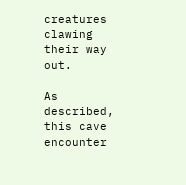creatures clawing their way out.

As described, this cave encounter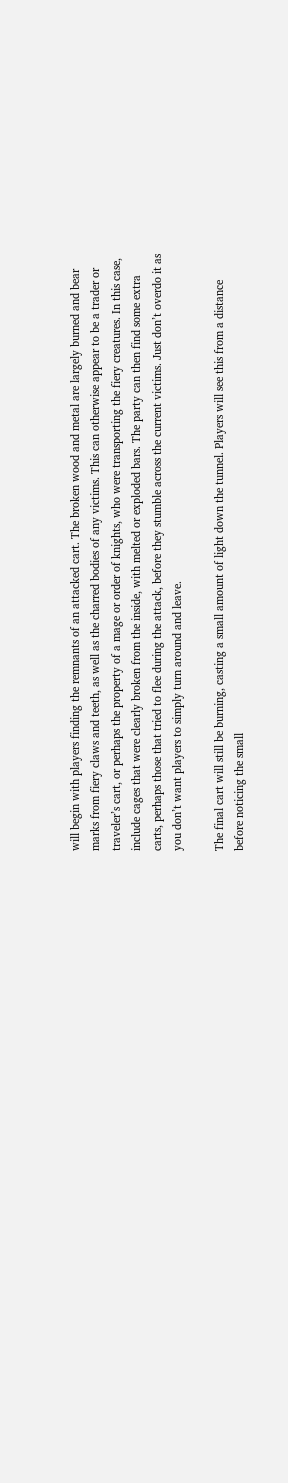will begin with players finding the remnants of an attacked cart. The broken wood and metal are largely burned and bear marks from fiery claws and teeth, as well as the charred bodies of any victims. This can otherwise appear to be a trader or traveler’s cart, or perhaps the property of a mage or order of knights, who were transporting the fiery creatures. In this case, include cages that were clearly broken from the inside, with melted or exploded bars. The party can then find some extra carts, perhaps those that tried to flee during the attack, before they stumble across the current victims. Just don’t overdo it as you don’t want players to simply turn around and leave.

The final cart will still be burning, casting a small amount of light down the tunnel. Players will see this from a distance before noticing the small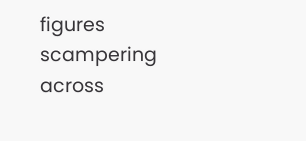figures scampering across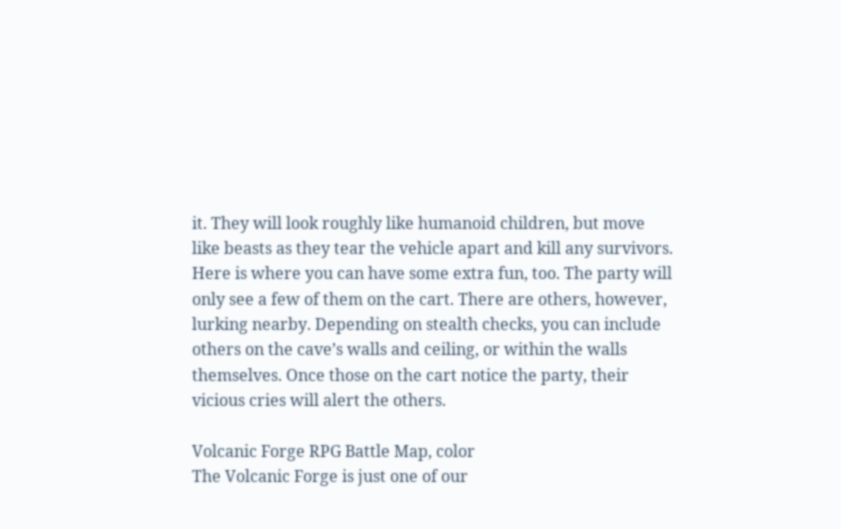it. They will look roughly like humanoid children, but move like beasts as they tear the vehicle apart and kill any survivors. Here is where you can have some extra fun, too. The party will only see a few of them on the cart. There are others, however, lurking nearby. Depending on stealth checks, you can include others on the cave’s walls and ceiling, or within the walls themselves. Once those on the cart notice the party, their vicious cries will alert the others.

Volcanic Forge RPG Battle Map, color
The Volcanic Forge is just one of our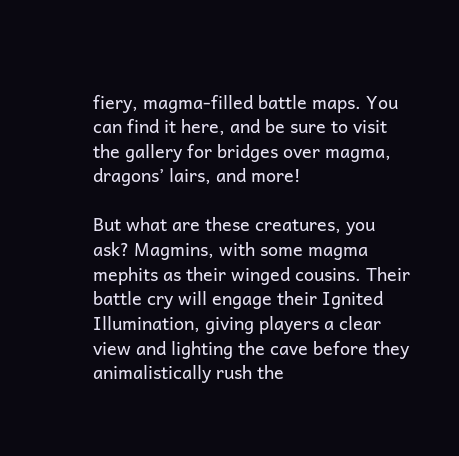fiery, magma-filled battle maps. You can find it here, and be sure to visit the gallery for bridges over magma, dragons’ lairs, and more!

But what are these creatures, you ask? Magmins, with some magma mephits as their winged cousins. Their battle cry will engage their Ignited Illumination, giving players a clear view and lighting the cave before they animalistically rush the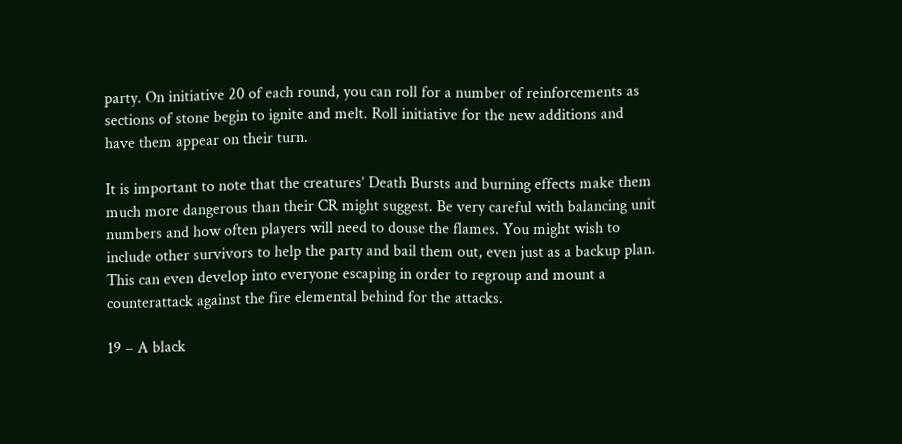party. On initiative 20 of each round, you can roll for a number of reinforcements as sections of stone begin to ignite and melt. Roll initiative for the new additions and have them appear on their turn.

It is important to note that the creatures’ Death Bursts and burning effects make them much more dangerous than their CR might suggest. Be very careful with balancing unit numbers and how often players will need to douse the flames. You might wish to include other survivors to help the party and bail them out, even just as a backup plan. This can even develop into everyone escaping in order to regroup and mount a counterattack against the fire elemental behind for the attacks.

19 – A black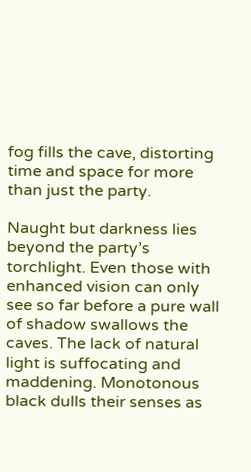fog fills the cave, distorting time and space for more than just the party.

Naught but darkness lies beyond the party’s torchlight. Even those with enhanced vision can only see so far before a pure wall of shadow swallows the caves. The lack of natural light is suffocating and maddening. Monotonous black dulls their senses as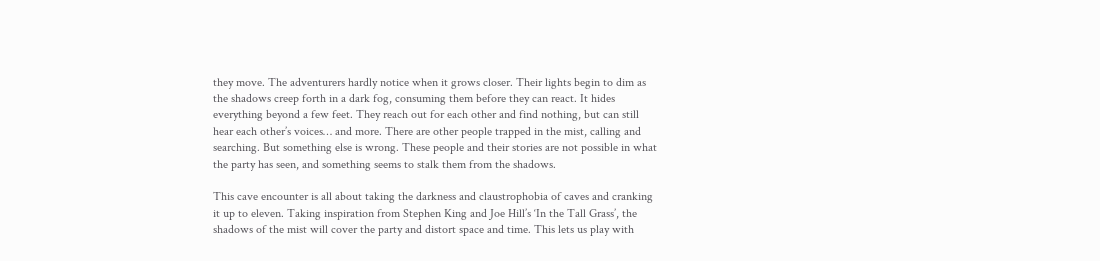they move. The adventurers hardly notice when it grows closer. Their lights begin to dim as the shadows creep forth in a dark fog, consuming them before they can react. It hides everything beyond a few feet. They reach out for each other and find nothing, but can still hear each other’s voices… and more. There are other people trapped in the mist, calling and searching. But something else is wrong. These people and their stories are not possible in what the party has seen, and something seems to stalk them from the shadows.

This cave encounter is all about taking the darkness and claustrophobia of caves and cranking it up to eleven. Taking inspiration from Stephen King and Joe Hill’s ‘In the Tall Grass’, the shadows of the mist will cover the party and distort space and time. This lets us play with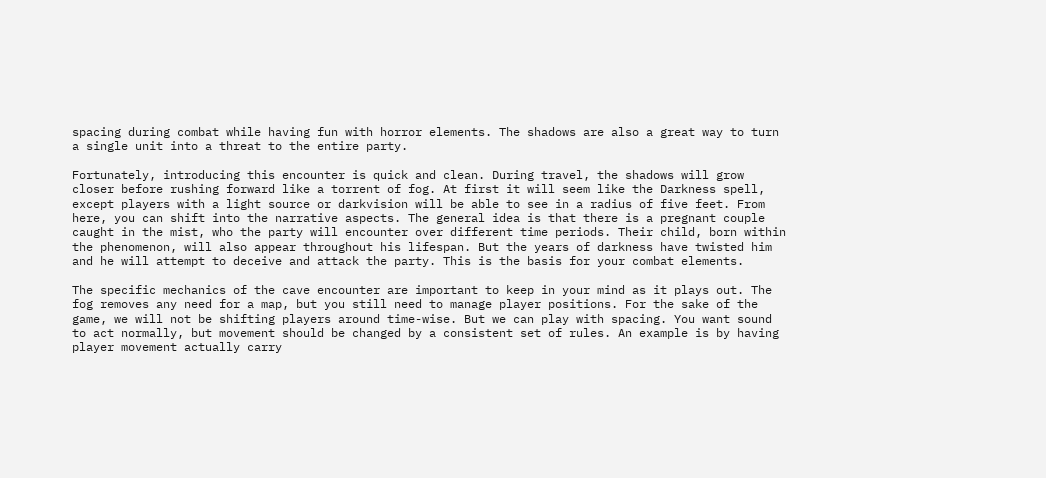spacing during combat while having fun with horror elements. The shadows are also a great way to turn a single unit into a threat to the entire party.

Fortunately, introducing this encounter is quick and clean. During travel, the shadows will grow closer before rushing forward like a torrent of fog. At first it will seem like the Darkness spell, except players with a light source or darkvision will be able to see in a radius of five feet. From here, you can shift into the narrative aspects. The general idea is that there is a pregnant couple caught in the mist, who the party will encounter over different time periods. Their child, born within the phenomenon, will also appear throughout his lifespan. But the years of darkness have twisted him and he will attempt to deceive and attack the party. This is the basis for your combat elements.

The specific mechanics of the cave encounter are important to keep in your mind as it plays out. The fog removes any need for a map, but you still need to manage player positions. For the sake of the game, we will not be shifting players around time-wise. But we can play with spacing. You want sound to act normally, but movement should be changed by a consistent set of rules. An example is by having player movement actually carry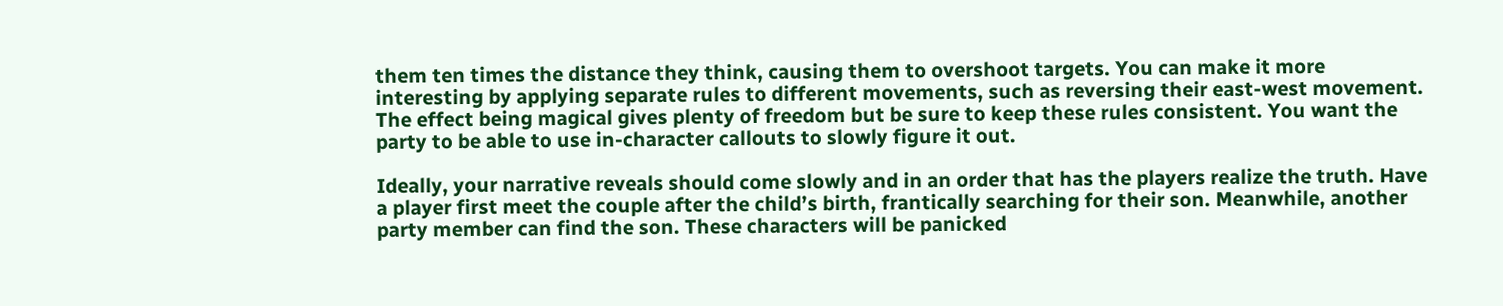them ten times the distance they think, causing them to overshoot targets. You can make it more interesting by applying separate rules to different movements, such as reversing their east-west movement. The effect being magical gives plenty of freedom but be sure to keep these rules consistent. You want the party to be able to use in-character callouts to slowly figure it out.

Ideally, your narrative reveals should come slowly and in an order that has the players realize the truth. Have a player first meet the couple after the child’s birth, frantically searching for their son. Meanwhile, another party member can find the son. These characters will be panicked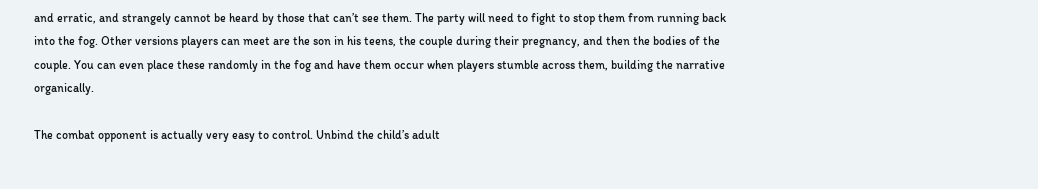and erratic, and strangely cannot be heard by those that can’t see them. The party will need to fight to stop them from running back into the fog. Other versions players can meet are the son in his teens, the couple during their pregnancy, and then the bodies of the couple. You can even place these randomly in the fog and have them occur when players stumble across them, building the narrative organically.

The combat opponent is actually very easy to control. Unbind the child’s adult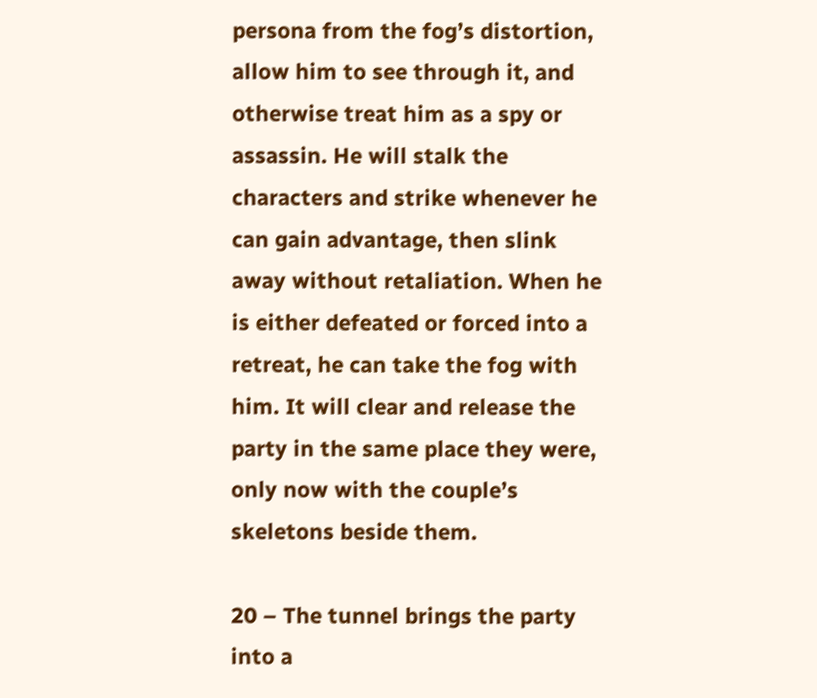persona from the fog’s distortion, allow him to see through it, and otherwise treat him as a spy or assassin. He will stalk the characters and strike whenever he can gain advantage, then slink away without retaliation. When he is either defeated or forced into a retreat, he can take the fog with him. It will clear and release the party in the same place they were, only now with the couple’s skeletons beside them.

20 – The tunnel brings the party into a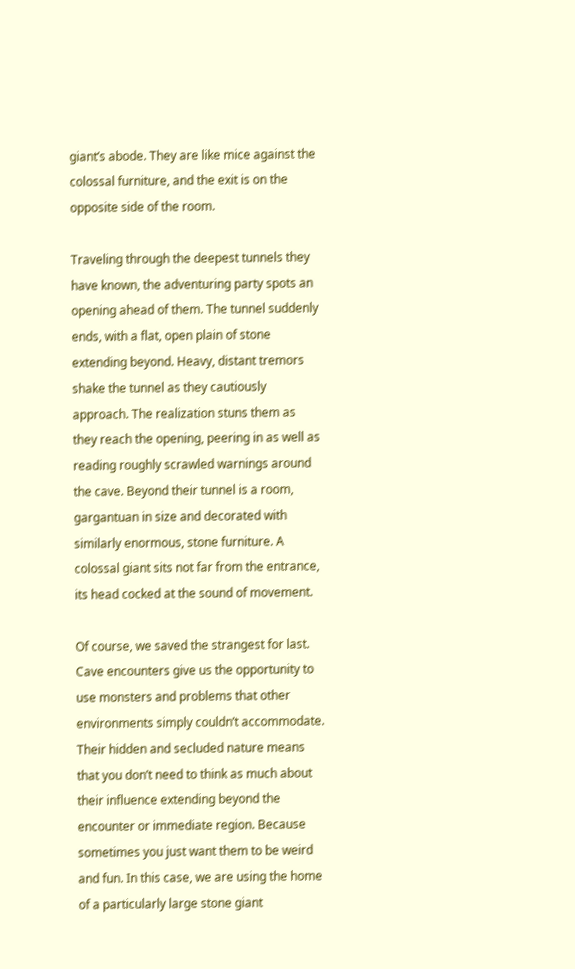giant’s abode. They are like mice against the colossal furniture, and the exit is on the opposite side of the room.

Traveling through the deepest tunnels they have known, the adventuring party spots an opening ahead of them. The tunnel suddenly ends, with a flat, open plain of stone extending beyond. Heavy, distant tremors shake the tunnel as they cautiously approach. The realization stuns them as they reach the opening, peering in as well as reading roughly scrawled warnings around the cave. Beyond their tunnel is a room, gargantuan in size and decorated with similarly enormous, stone furniture. A colossal giant sits not far from the entrance, its head cocked at the sound of movement.

Of course, we saved the strangest for last. Cave encounters give us the opportunity to use monsters and problems that other environments simply couldn’t accommodate. Their hidden and secluded nature means that you don’t need to think as much about their influence extending beyond the encounter or immediate region. Because sometimes you just want them to be weird and fun. In this case, we are using the home of a particularly large stone giant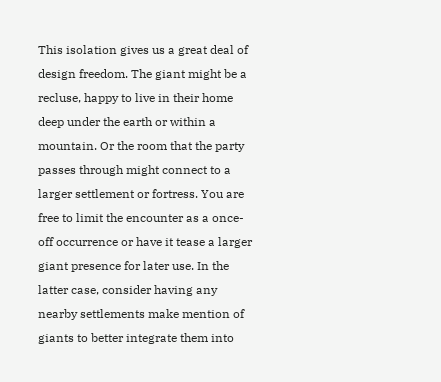This isolation gives us a great deal of design freedom. The giant might be a recluse, happy to live in their home deep under the earth or within a mountain. Or the room that the party passes through might connect to a larger settlement or fortress. You are free to limit the encounter as a once-off occurrence or have it tease a larger giant presence for later use. In the latter case, consider having any nearby settlements make mention of giants to better integrate them into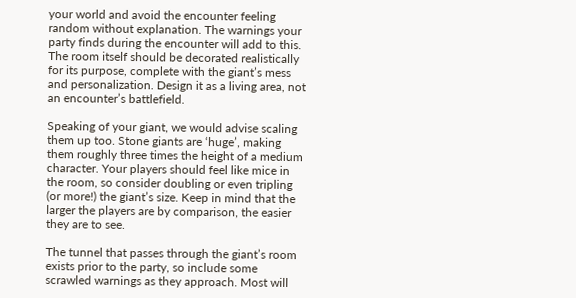your world and avoid the encounter feeling random without explanation. The warnings your party finds during the encounter will add to this. The room itself should be decorated realistically for its purpose, complete with the giant’s mess and personalization. Design it as a living area, not an encounter’s battlefield.

Speaking of your giant, we would advise scaling them up too. Stone giants are ‘huge’, making them roughly three times the height of a medium character. Your players should feel like mice in the room, so consider doubling or even tripling (or more!) the giant’s size. Keep in mind that the larger the players are by comparison, the easier they are to see.

The tunnel that passes through the giant’s room exists prior to the party, so include some scrawled warnings as they approach. Most will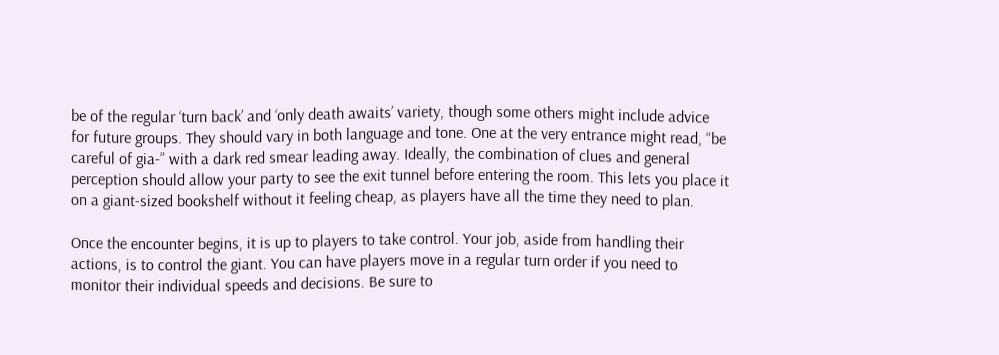be of the regular ‘turn back’ and ‘only death awaits’ variety, though some others might include advice for future groups. They should vary in both language and tone. One at the very entrance might read, “be careful of gia-” with a dark red smear leading away. Ideally, the combination of clues and general perception should allow your party to see the exit tunnel before entering the room. This lets you place it on a giant-sized bookshelf without it feeling cheap, as players have all the time they need to plan.

Once the encounter begins, it is up to players to take control. Your job, aside from handling their actions, is to control the giant. You can have players move in a regular turn order if you need to monitor their individual speeds and decisions. Be sure to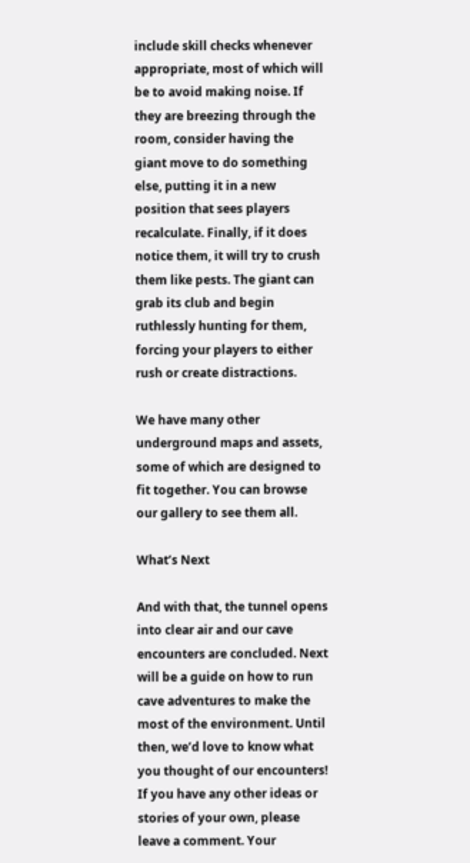include skill checks whenever appropriate, most of which will be to avoid making noise. If they are breezing through the room, consider having the giant move to do something else, putting it in a new position that sees players recalculate. Finally, if it does notice them, it will try to crush them like pests. The giant can grab its club and begin ruthlessly hunting for them, forcing your players to either rush or create distractions.

We have many other underground maps and assets, some of which are designed to fit together. You can browse our gallery to see them all.

What’s Next

And with that, the tunnel opens into clear air and our cave encounters are concluded. Next will be a guide on how to run cave adventures to make the most of the environment. Until then, we’d love to know what you thought of our encounters! If you have any other ideas or stories of your own, please leave a comment. Your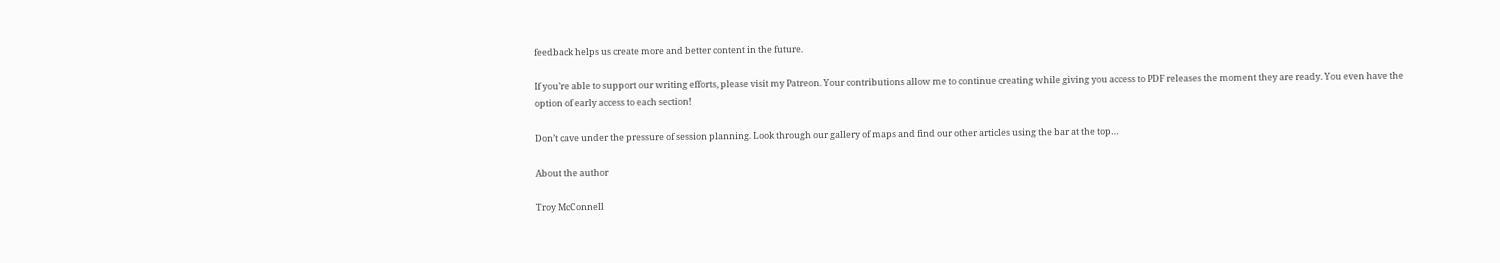feedback helps us create more and better content in the future.

If you’re able to support our writing efforts, please visit my Patreon. Your contributions allow me to continue creating while giving you access to PDF releases the moment they are ready. You even have the option of early access to each section!

Don’t cave under the pressure of session planning. Look through our gallery of maps and find our other articles using the bar at the top…

About the author

Troy McConnell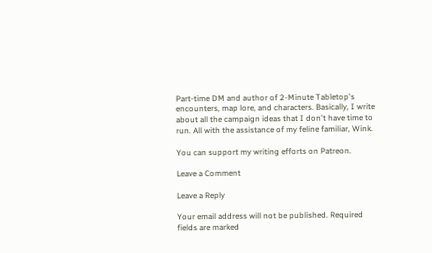Part-time DM and author of 2-Minute Tabletop's encounters, map lore, and characters. Basically, I write about all the campaign ideas that I don't have time to run. All with the assistance of my feline familiar, Wink.

You can support my writing efforts on Patreon.

Leave a Comment

Leave a Reply

Your email address will not be published. Required fields are marked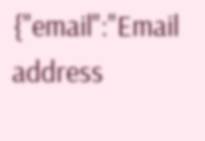{"email":"Email address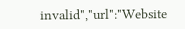invalid","url":"Website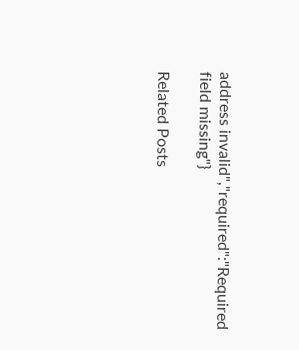address invalid","required":"Required field missing"}

Related Posts